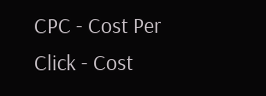CPC - Cost Per Click - Cost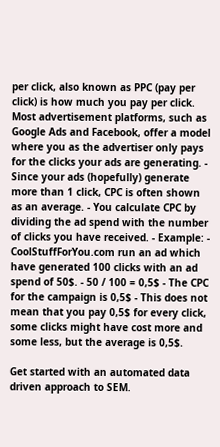per click, also known as PPC (pay per click) is how much you pay per click. Most advertisement platforms, such as Google Ads and Facebook, offer a model where you as the advertiser only pays for the clicks your ads are generating. - Since your ads (hopefully) generate more than 1 click, CPC is often shown as an average. - You calculate CPC by dividing the ad spend with the number of clicks you have received. - Example: - CoolStuffForYou.com run an ad which have generated 100 clicks with an ad spend of 50$. - 50 / 100 = 0,5$ - The CPC for the campaign is 0,5$ - This does not mean that you pay 0,5$ for every click, some clicks might have cost more and some less, but the average is 0,5$.

Get started with an automated data driven approach to SEM.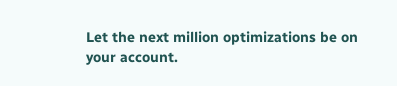Let the next million optimizations be on your account.